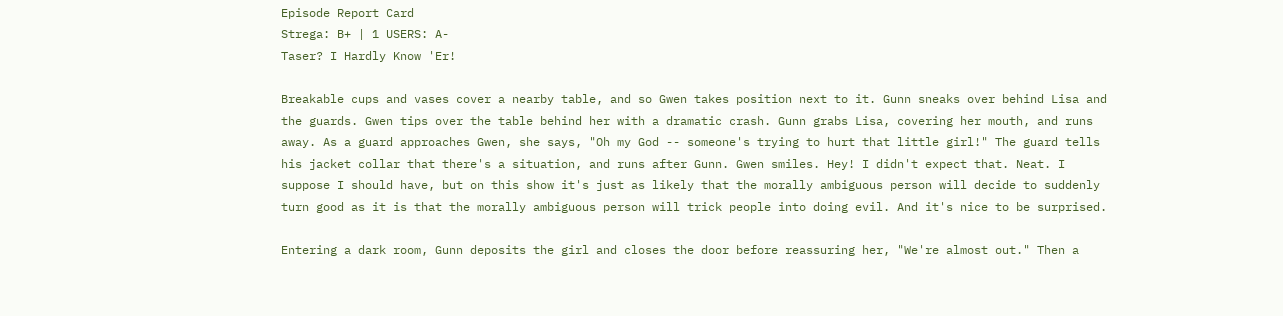Episode Report Card
Strega: B+ | 1 USERS: A-
Taser? I Hardly Know 'Er!

Breakable cups and vases cover a nearby table, and so Gwen takes position next to it. Gunn sneaks over behind Lisa and the guards. Gwen tips over the table behind her with a dramatic crash. Gunn grabs Lisa, covering her mouth, and runs away. As a guard approaches Gwen, she says, "Oh my God -- someone's trying to hurt that little girl!" The guard tells his jacket collar that there's a situation, and runs after Gunn. Gwen smiles. Hey! I didn't expect that. Neat. I suppose I should have, but on this show it's just as likely that the morally ambiguous person will decide to suddenly turn good as it is that the morally ambiguous person will trick people into doing evil. And it's nice to be surprised.

Entering a dark room, Gunn deposits the girl and closes the door before reassuring her, "We're almost out." Then a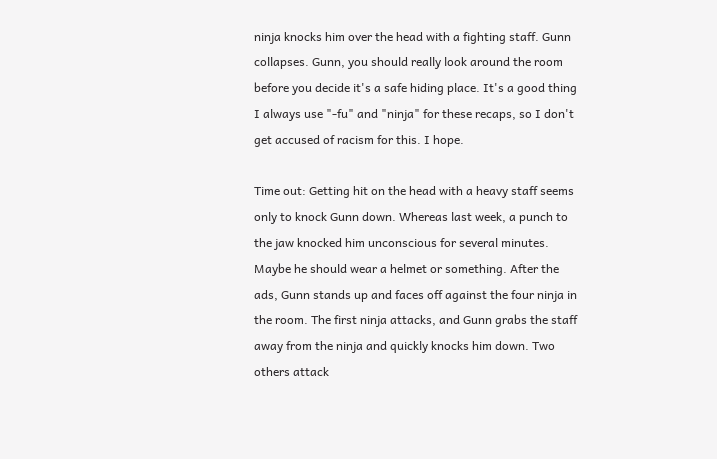ninja knocks him over the head with a fighting staff. Gunn collapses. Gunn, you should really look around the room before you decide it's a safe hiding place. It's a good thing I always use "-fu" and "ninja" for these recaps, so I don't get accused of racism for this. I hope.

Time out: Getting hit on the head with a heavy staff seems only to knock Gunn down. Whereas last week, a punch to the jaw knocked him unconscious for several minutes. Maybe he should wear a helmet or something. After the ads, Gunn stands up and faces off against the four ninja in the room. The first ninja attacks, and Gunn grabs the staff away from the ninja and quickly knocks him down. Two others attack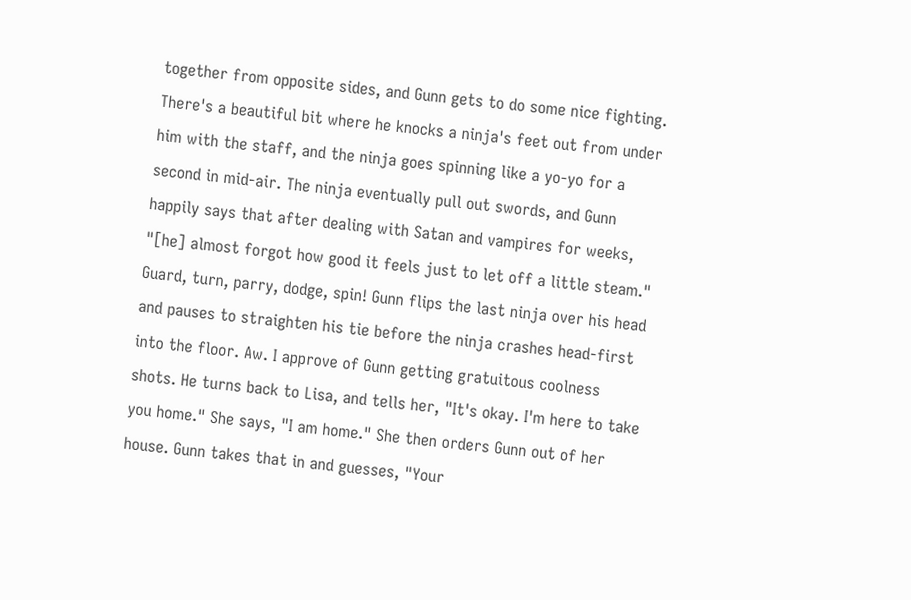together from opposite sides, and Gunn gets to do some nice fighting. There's a beautiful bit where he knocks a ninja's feet out from under him with the staff, and the ninja goes spinning like a yo-yo for a second in mid-air. The ninja eventually pull out swords, and Gunn happily says that after dealing with Satan and vampires for weeks, "[he] almost forgot how good it feels just to let off a little steam." Guard, turn, parry, dodge, spin! Gunn flips the last ninja over his head and pauses to straighten his tie before the ninja crashes head-first into the floor. Aw. I approve of Gunn getting gratuitous coolness shots. He turns back to Lisa, and tells her, "It's okay. I'm here to take you home." She says, "I am home." She then orders Gunn out of her house. Gunn takes that in and guesses, "Your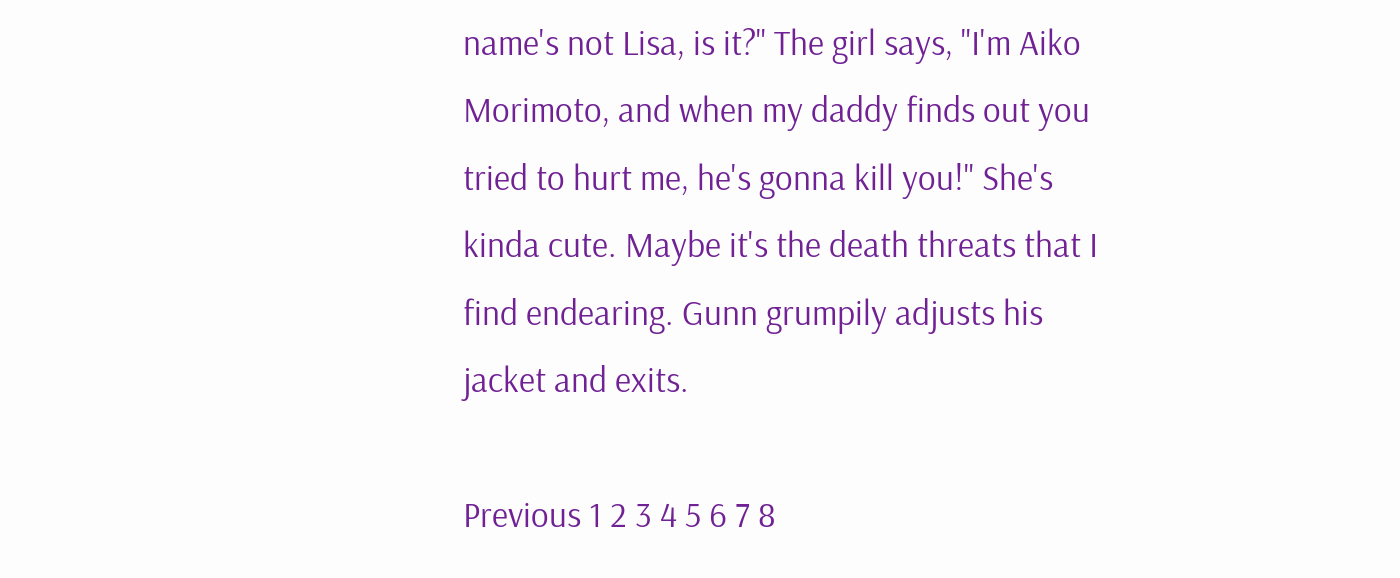name's not Lisa, is it?" The girl says, "I'm Aiko Morimoto, and when my daddy finds out you tried to hurt me, he's gonna kill you!" She's kinda cute. Maybe it's the death threats that I find endearing. Gunn grumpily adjusts his jacket and exits.

Previous 1 2 3 4 5 6 7 8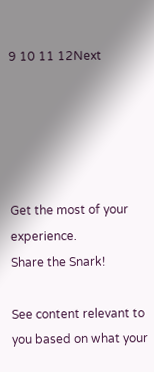9 10 11 12Next





Get the most of your experience.
Share the Snark!

See content relevant to you based on what your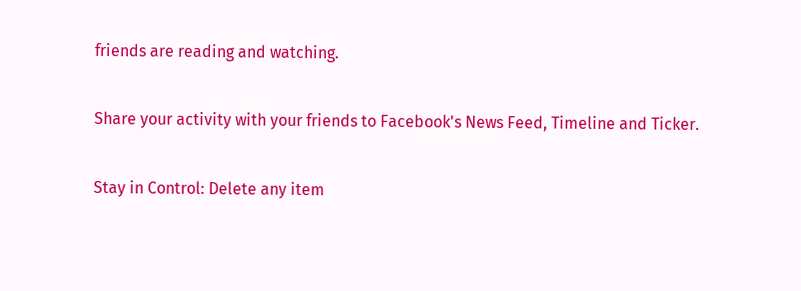friends are reading and watching.

Share your activity with your friends to Facebook's News Feed, Timeline and Ticker.

Stay in Control: Delete any item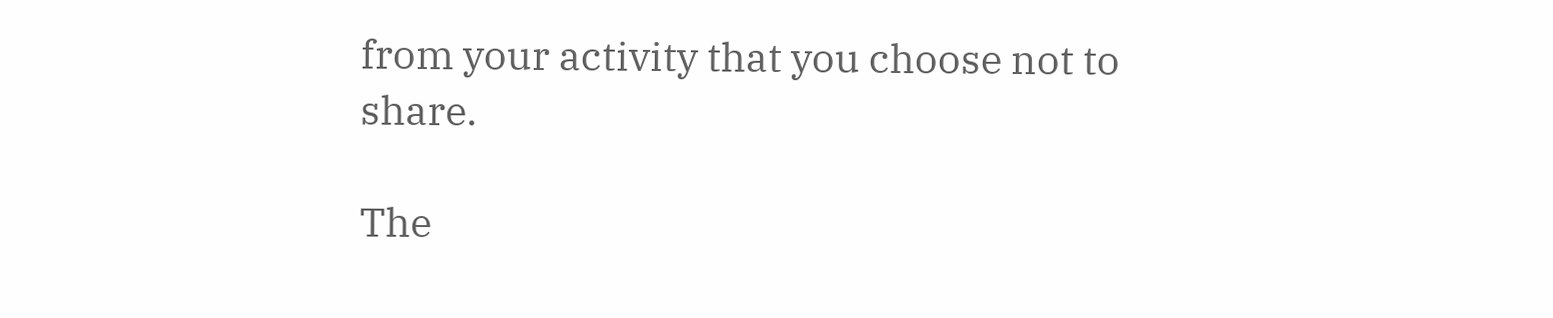from your activity that you choose not to share.

The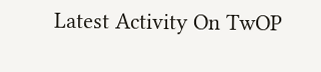Latest Activity On TwOP